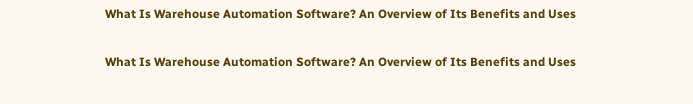What Is Warehouse Automation Software? An Overview of Its Benefits and Uses

What Is Warehouse Automation Software? An Overview of Its Benefits and Uses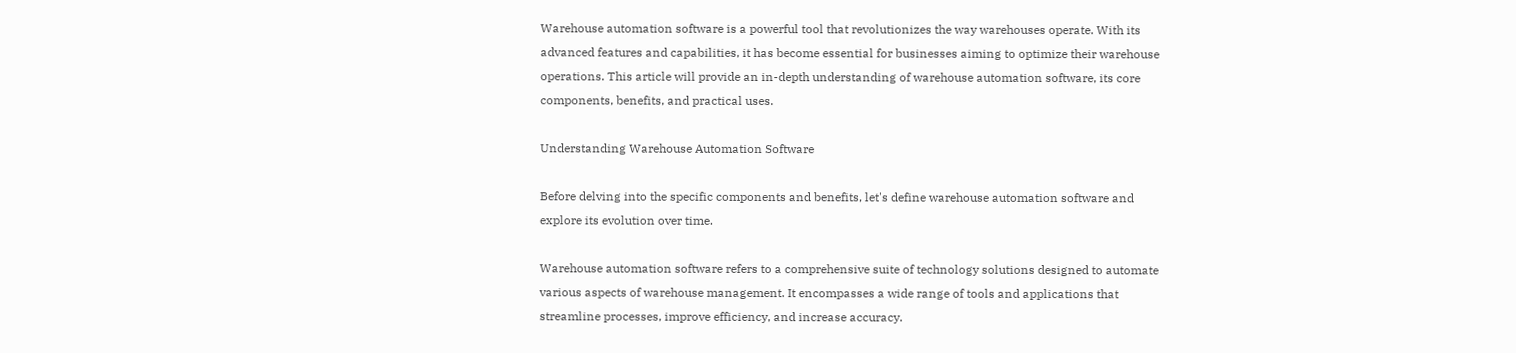Warehouse automation software is a powerful tool that revolutionizes the way warehouses operate. With its advanced features and capabilities, it has become essential for businesses aiming to optimize their warehouse operations. This article will provide an in-depth understanding of warehouse automation software, its core components, benefits, and practical uses.

Understanding Warehouse Automation Software

Before delving into the specific components and benefits, let's define warehouse automation software and explore its evolution over time.

Warehouse automation software refers to a comprehensive suite of technology solutions designed to automate various aspects of warehouse management. It encompasses a wide range of tools and applications that streamline processes, improve efficiency, and increase accuracy.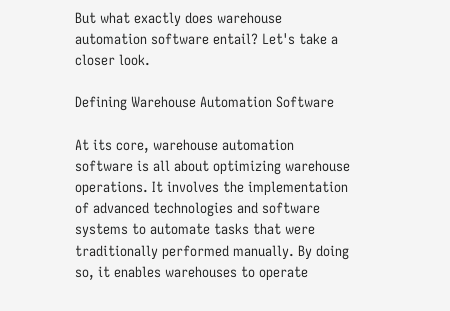But what exactly does warehouse automation software entail? Let's take a closer look.

Defining Warehouse Automation Software

At its core, warehouse automation software is all about optimizing warehouse operations. It involves the implementation of advanced technologies and software systems to automate tasks that were traditionally performed manually. By doing so, it enables warehouses to operate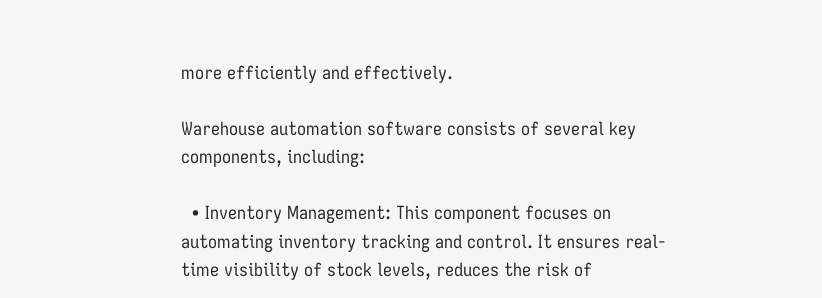more efficiently and effectively.

Warehouse automation software consists of several key components, including:

  • Inventory Management: This component focuses on automating inventory tracking and control. It ensures real-time visibility of stock levels, reduces the risk of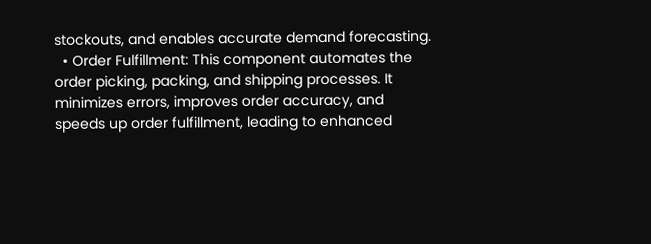stockouts, and enables accurate demand forecasting.
  • Order Fulfillment: This component automates the order picking, packing, and shipping processes. It minimizes errors, improves order accuracy, and speeds up order fulfillment, leading to enhanced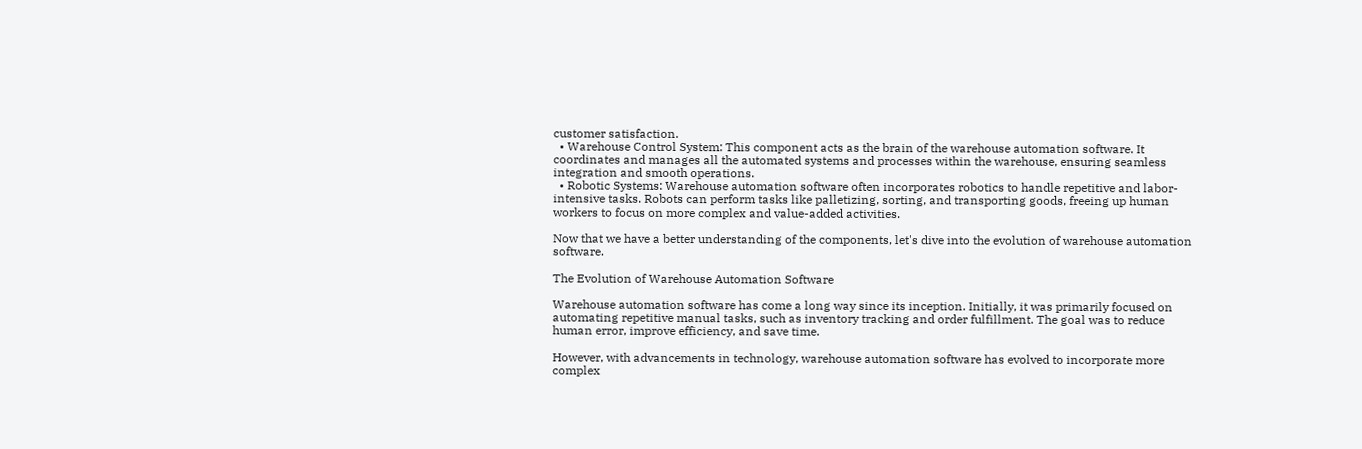customer satisfaction.
  • Warehouse Control System: This component acts as the brain of the warehouse automation software. It coordinates and manages all the automated systems and processes within the warehouse, ensuring seamless integration and smooth operations.
  • Robotic Systems: Warehouse automation software often incorporates robotics to handle repetitive and labor-intensive tasks. Robots can perform tasks like palletizing, sorting, and transporting goods, freeing up human workers to focus on more complex and value-added activities.

Now that we have a better understanding of the components, let's dive into the evolution of warehouse automation software.

The Evolution of Warehouse Automation Software

Warehouse automation software has come a long way since its inception. Initially, it was primarily focused on automating repetitive manual tasks, such as inventory tracking and order fulfillment. The goal was to reduce human error, improve efficiency, and save time.

However, with advancements in technology, warehouse automation software has evolved to incorporate more complex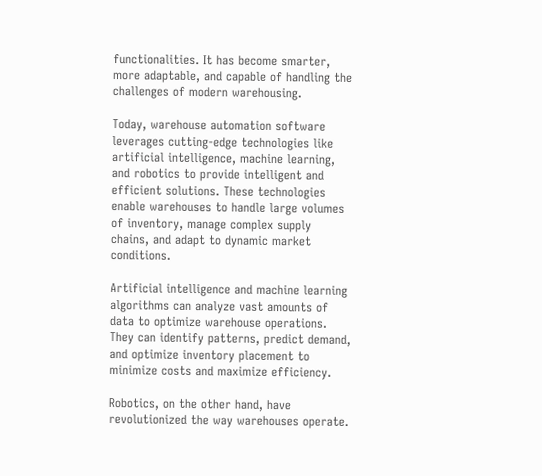functionalities. It has become smarter, more adaptable, and capable of handling the challenges of modern warehousing.

Today, warehouse automation software leverages cutting-edge technologies like artificial intelligence, machine learning, and robotics to provide intelligent and efficient solutions. These technologies enable warehouses to handle large volumes of inventory, manage complex supply chains, and adapt to dynamic market conditions.

Artificial intelligence and machine learning algorithms can analyze vast amounts of data to optimize warehouse operations. They can identify patterns, predict demand, and optimize inventory placement to minimize costs and maximize efficiency.

Robotics, on the other hand, have revolutionized the way warehouses operate.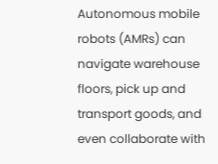Autonomous mobile robots (AMRs) can navigate warehouse floors, pick up and transport goods, and even collaborate with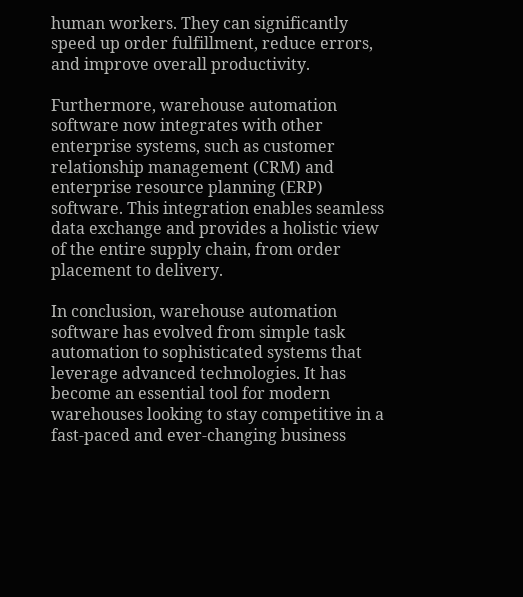human workers. They can significantly speed up order fulfillment, reduce errors, and improve overall productivity.

Furthermore, warehouse automation software now integrates with other enterprise systems, such as customer relationship management (CRM) and enterprise resource planning (ERP) software. This integration enables seamless data exchange and provides a holistic view of the entire supply chain, from order placement to delivery.

In conclusion, warehouse automation software has evolved from simple task automation to sophisticated systems that leverage advanced technologies. It has become an essential tool for modern warehouses looking to stay competitive in a fast-paced and ever-changing business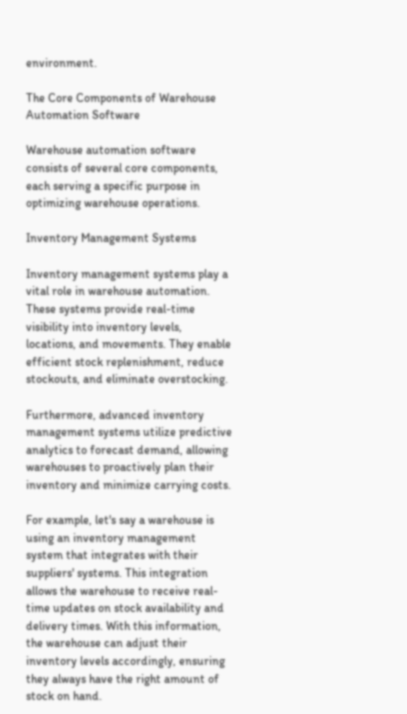environment.

The Core Components of Warehouse Automation Software

Warehouse automation software consists of several core components, each serving a specific purpose in optimizing warehouse operations.

Inventory Management Systems

Inventory management systems play a vital role in warehouse automation. These systems provide real-time visibility into inventory levels, locations, and movements. They enable efficient stock replenishment, reduce stockouts, and eliminate overstocking.

Furthermore, advanced inventory management systems utilize predictive analytics to forecast demand, allowing warehouses to proactively plan their inventory and minimize carrying costs.

For example, let's say a warehouse is using an inventory management system that integrates with their suppliers' systems. This integration allows the warehouse to receive real-time updates on stock availability and delivery times. With this information, the warehouse can adjust their inventory levels accordingly, ensuring they always have the right amount of stock on hand.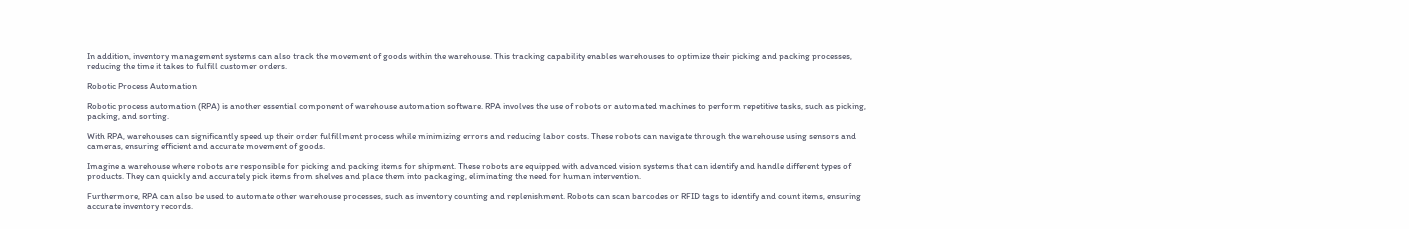In addition, inventory management systems can also track the movement of goods within the warehouse. This tracking capability enables warehouses to optimize their picking and packing processes, reducing the time it takes to fulfill customer orders.

Robotic Process Automation

Robotic process automation (RPA) is another essential component of warehouse automation software. RPA involves the use of robots or automated machines to perform repetitive tasks, such as picking, packing, and sorting.

With RPA, warehouses can significantly speed up their order fulfillment process while minimizing errors and reducing labor costs. These robots can navigate through the warehouse using sensors and cameras, ensuring efficient and accurate movement of goods.

Imagine a warehouse where robots are responsible for picking and packing items for shipment. These robots are equipped with advanced vision systems that can identify and handle different types of products. They can quickly and accurately pick items from shelves and place them into packaging, eliminating the need for human intervention.

Furthermore, RPA can also be used to automate other warehouse processes, such as inventory counting and replenishment. Robots can scan barcodes or RFID tags to identify and count items, ensuring accurate inventory records.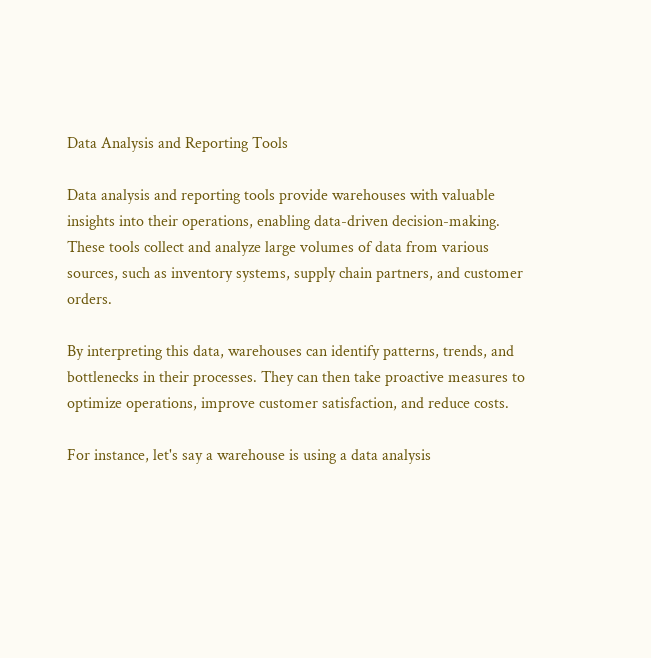Data Analysis and Reporting Tools

Data analysis and reporting tools provide warehouses with valuable insights into their operations, enabling data-driven decision-making. These tools collect and analyze large volumes of data from various sources, such as inventory systems, supply chain partners, and customer orders.

By interpreting this data, warehouses can identify patterns, trends, and bottlenecks in their processes. They can then take proactive measures to optimize operations, improve customer satisfaction, and reduce costs.

For instance, let's say a warehouse is using a data analysis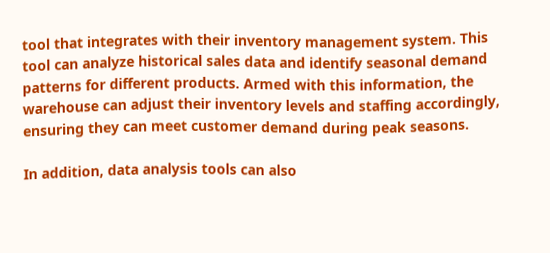tool that integrates with their inventory management system. This tool can analyze historical sales data and identify seasonal demand patterns for different products. Armed with this information, the warehouse can adjust their inventory levels and staffing accordingly, ensuring they can meet customer demand during peak seasons.

In addition, data analysis tools can also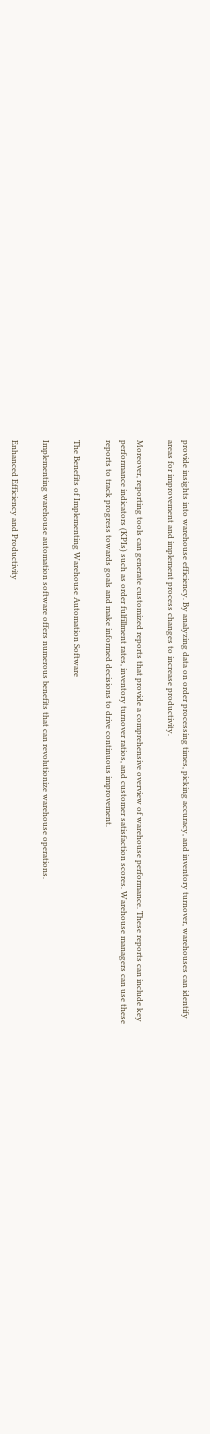provide insights into warehouse efficiency. By analyzing data on order processing times, picking accuracy, and inventory turnover, warehouses can identify areas for improvement and implement process changes to increase productivity.

Moreover, reporting tools can generate customized reports that provide a comprehensive overview of warehouse performance. These reports can include key performance indicators (KPIs) such as order fulfillment rates, inventory turnover ratios, and customer satisfaction scores. Warehouse managers can use these reports to track progress towards goals and make informed decisions to drive continuous improvement.

The Benefits of Implementing Warehouse Automation Software

Implementing warehouse automation software offers numerous benefits that can revolutionize warehouse operations.

Enhanced Efficiency and Productivity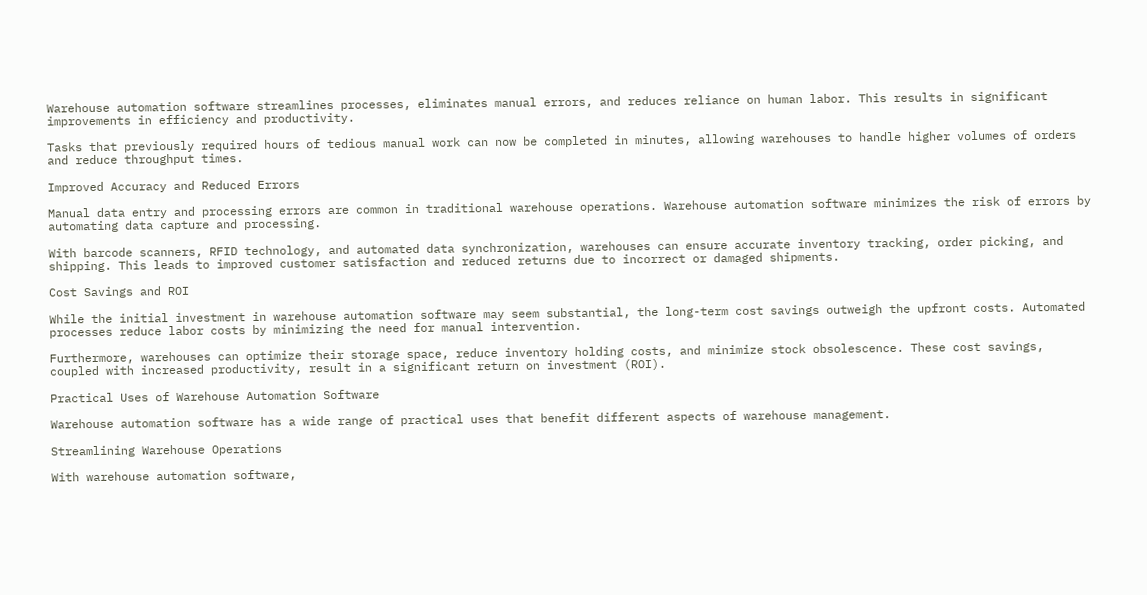Warehouse automation software streamlines processes, eliminates manual errors, and reduces reliance on human labor. This results in significant improvements in efficiency and productivity.

Tasks that previously required hours of tedious manual work can now be completed in minutes, allowing warehouses to handle higher volumes of orders and reduce throughput times.

Improved Accuracy and Reduced Errors

Manual data entry and processing errors are common in traditional warehouse operations. Warehouse automation software minimizes the risk of errors by automating data capture and processing.

With barcode scanners, RFID technology, and automated data synchronization, warehouses can ensure accurate inventory tracking, order picking, and shipping. This leads to improved customer satisfaction and reduced returns due to incorrect or damaged shipments.

Cost Savings and ROI

While the initial investment in warehouse automation software may seem substantial, the long-term cost savings outweigh the upfront costs. Automated processes reduce labor costs by minimizing the need for manual intervention.

Furthermore, warehouses can optimize their storage space, reduce inventory holding costs, and minimize stock obsolescence. These cost savings, coupled with increased productivity, result in a significant return on investment (ROI).

Practical Uses of Warehouse Automation Software

Warehouse automation software has a wide range of practical uses that benefit different aspects of warehouse management.

Streamlining Warehouse Operations

With warehouse automation software,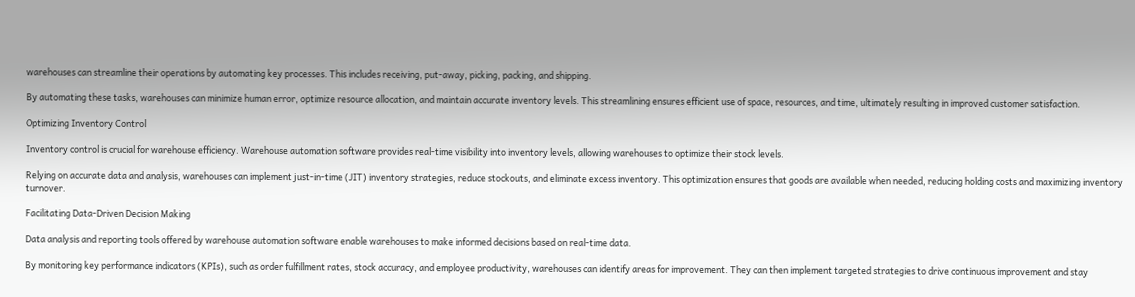warehouses can streamline their operations by automating key processes. This includes receiving, put-away, picking, packing, and shipping.

By automating these tasks, warehouses can minimize human error, optimize resource allocation, and maintain accurate inventory levels. This streamlining ensures efficient use of space, resources, and time, ultimately resulting in improved customer satisfaction.

Optimizing Inventory Control

Inventory control is crucial for warehouse efficiency. Warehouse automation software provides real-time visibility into inventory levels, allowing warehouses to optimize their stock levels.

Relying on accurate data and analysis, warehouses can implement just-in-time (JIT) inventory strategies, reduce stockouts, and eliminate excess inventory. This optimization ensures that goods are available when needed, reducing holding costs and maximizing inventory turnover.

Facilitating Data-Driven Decision Making

Data analysis and reporting tools offered by warehouse automation software enable warehouses to make informed decisions based on real-time data.

By monitoring key performance indicators (KPIs), such as order fulfillment rates, stock accuracy, and employee productivity, warehouses can identify areas for improvement. They can then implement targeted strategies to drive continuous improvement and stay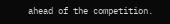ahead of the competition.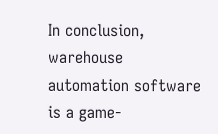In conclusion, warehouse automation software is a game-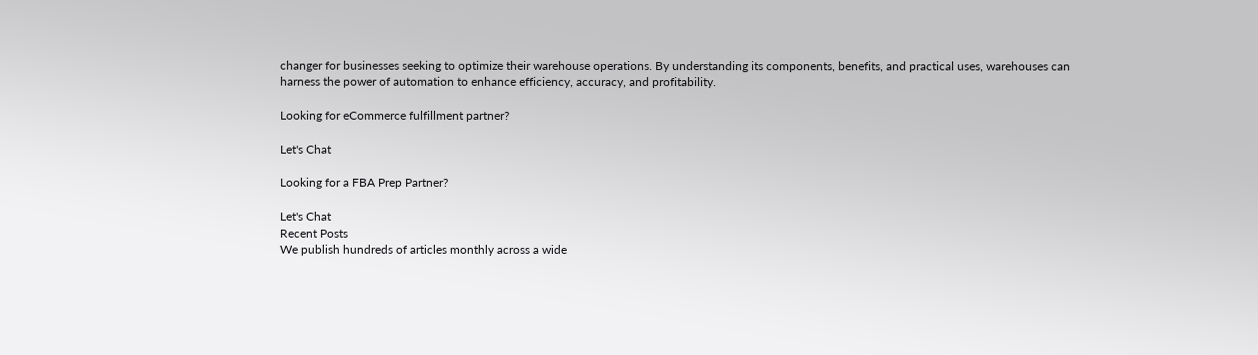changer for businesses seeking to optimize their warehouse operations. By understanding its components, benefits, and practical uses, warehouses can harness the power of automation to enhance efficiency, accuracy, and profitability.

Looking for eCommerce fulfillment partner?

Let's Chat

Looking for a FBA Prep Partner?

Let's Chat
Recent Posts
We publish hundreds of articles monthly across a wide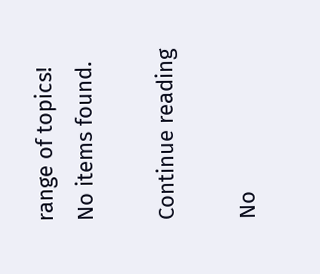range of topics!
No items found.

Continue reading

No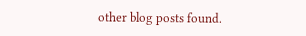other blog posts found.